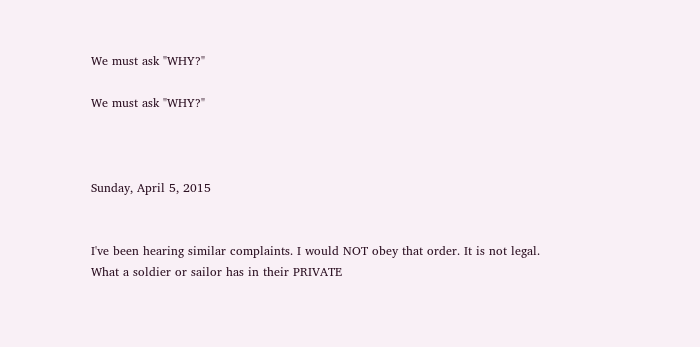We must ask "WHY?"

We must ask "WHY?"



Sunday, April 5, 2015


I've been hearing similar complaints. I would NOT obey that order. It is not legal.
What a soldier or sailor has in their PRIVATE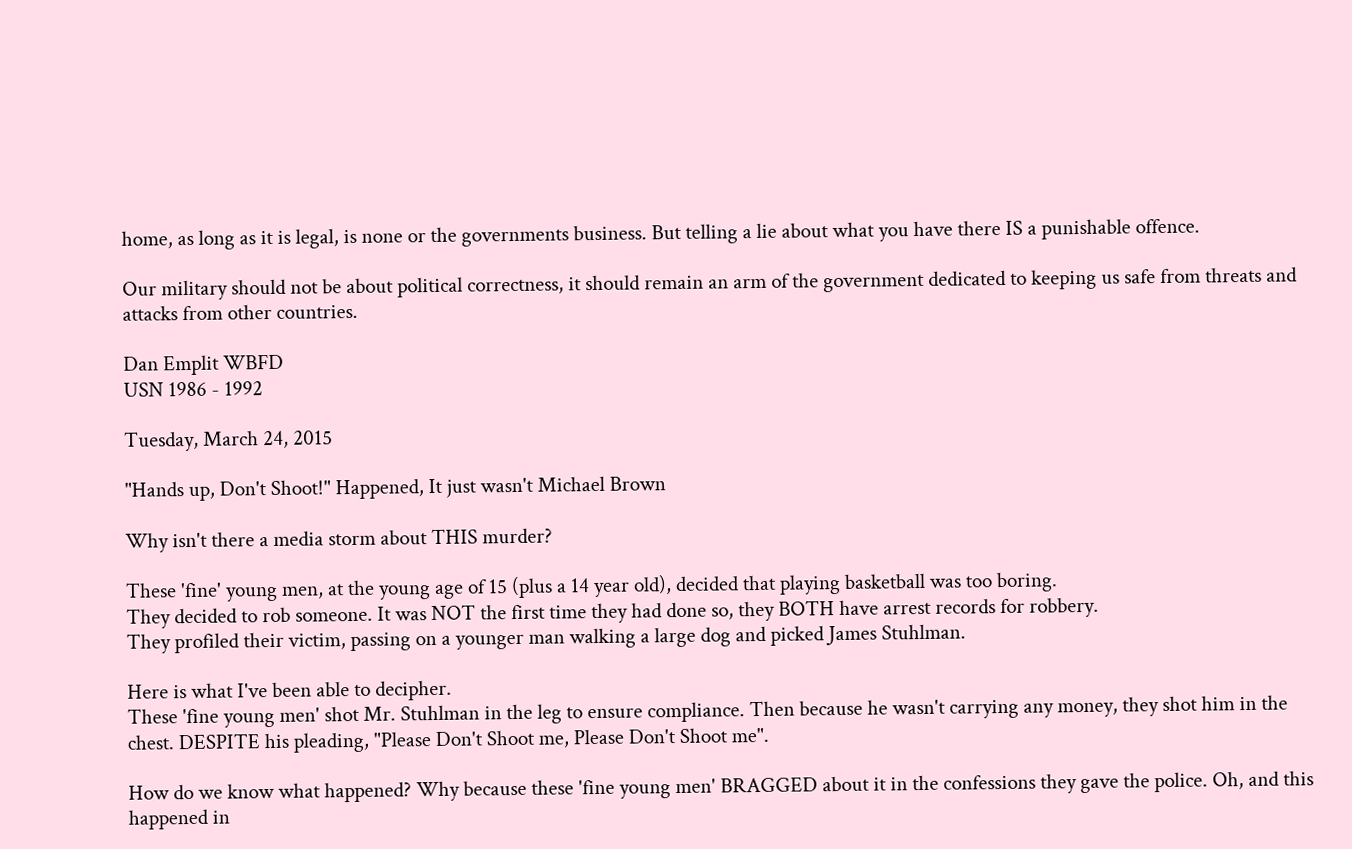home, as long as it is legal, is none or the governments business. But telling a lie about what you have there IS a punishable offence.

Our military should not be about political correctness, it should remain an arm of the government dedicated to keeping us safe from threats and attacks from other countries.

Dan Emplit WBFD
USN 1986 - 1992

Tuesday, March 24, 2015

"Hands up, Don't Shoot!" Happened, It just wasn't Michael Brown

Why isn't there a media storm about THIS murder?

These 'fine' young men, at the young age of 15 (plus a 14 year old), decided that playing basketball was too boring.
They decided to rob someone. It was NOT the first time they had done so, they BOTH have arrest records for robbery.
They profiled their victim, passing on a younger man walking a large dog and picked James Stuhlman.

Here is what I've been able to decipher.
These 'fine young men' shot Mr. Stuhlman in the leg to ensure compliance. Then because he wasn't carrying any money, they shot him in the chest. DESPITE his pleading, "Please Don't Shoot me, Please Don't Shoot me".

How do we know what happened? Why because these 'fine young men' BRAGGED about it in the confessions they gave the police. Oh, and this happened in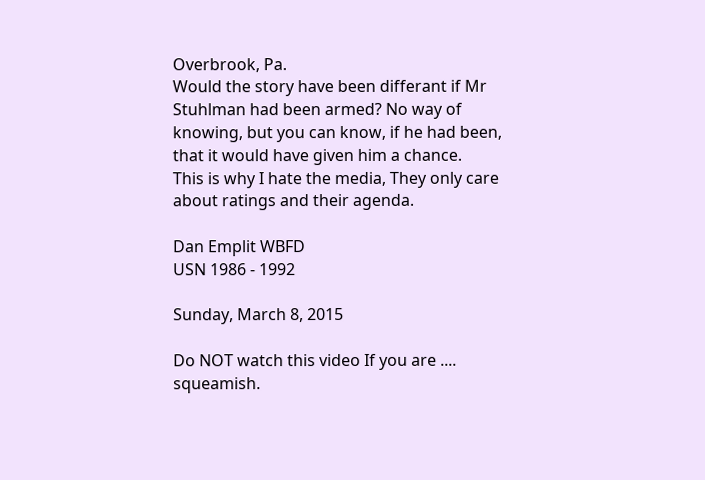Overbrook, Pa.
Would the story have been differant if Mr Stuhlman had been armed? No way of knowing, but you can know, if he had been, that it would have given him a chance.
This is why I hate the media, They only care about ratings and their agenda.

Dan Emplit WBFD
USN 1986 - 1992

Sunday, March 8, 2015

Do NOT watch this video If you are .... squeamish.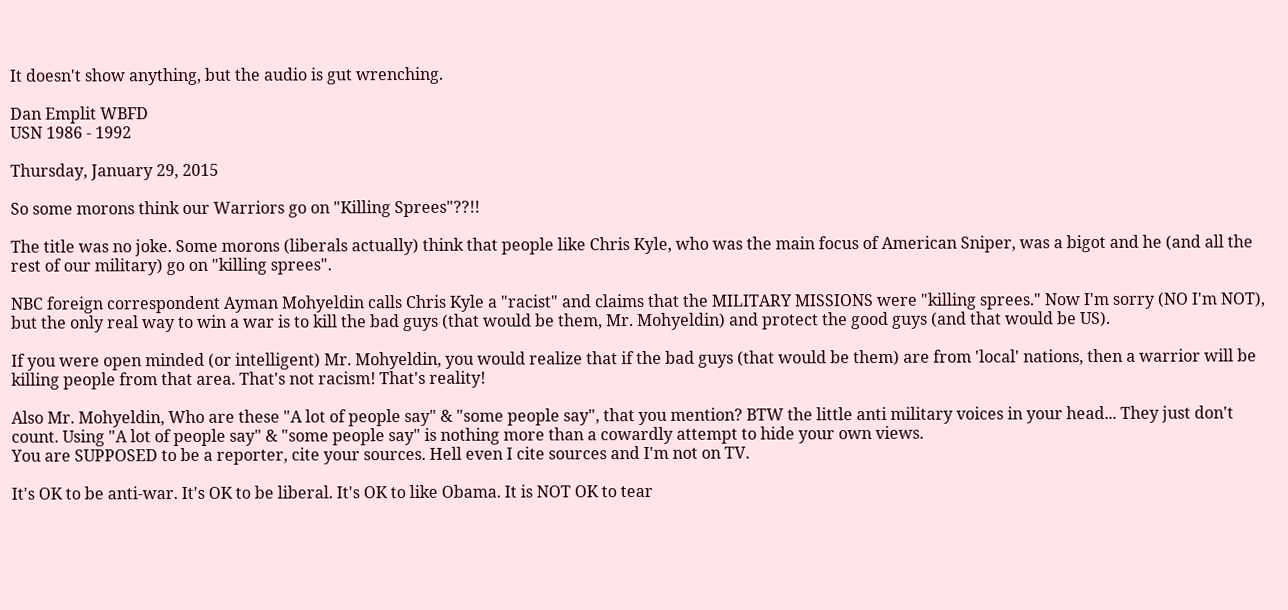It doesn't show anything, but the audio is gut wrenching.

Dan Emplit WBFD
USN 1986 - 1992

Thursday, January 29, 2015

So some morons think our Warriors go on "Killing Sprees"??!!

The title was no joke. Some morons (liberals actually) think that people like Chris Kyle, who was the main focus of American Sniper, was a bigot and he (and all the rest of our military) go on "killing sprees".

NBC foreign correspondent Ayman Mohyeldin calls Chris Kyle a "racist" and claims that the MILITARY MISSIONS were "killing sprees." Now I'm sorry (NO I'm NOT), but the only real way to win a war is to kill the bad guys (that would be them, Mr. Mohyeldin) and protect the good guys (and that would be US).

If you were open minded (or intelligent) Mr. Mohyeldin, you would realize that if the bad guys (that would be them) are from 'local' nations, then a warrior will be killing people from that area. That's not racism! That's reality!

Also Mr. Mohyeldin, Who are these "A lot of people say" & "some people say", that you mention? BTW the little anti military voices in your head... They just don't count. Using "A lot of people say" & "some people say" is nothing more than a cowardly attempt to hide your own views.
You are SUPPOSED to be a reporter, cite your sources. Hell even I cite sources and I'm not on TV.

It's OK to be anti-war. It's OK to be liberal. It's OK to like Obama. It is NOT OK to tear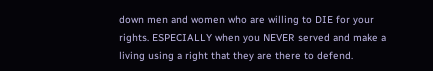down men and women who are willing to DIE for your rights. ESPECIALLY when you NEVER served and make a living using a right that they are there to defend.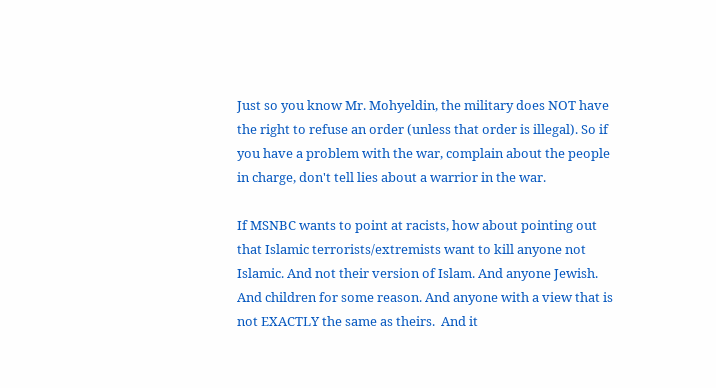Just so you know Mr. Mohyeldin, the military does NOT have the right to refuse an order (unless that order is illegal). So if you have a problem with the war, complain about the people in charge, don't tell lies about a warrior in the war.

If MSNBC wants to point at racists, how about pointing out that Islamic terrorists/extremists want to kill anyone not Islamic. And not their version of Islam. And anyone Jewish. And children for some reason. And anyone with a view that is not EXACTLY the same as theirs.  And it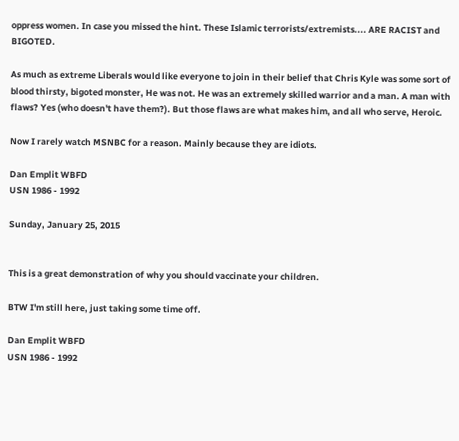oppress women. In case you missed the hint. These Islamic terrorists/extremists.... ARE RACIST and BIGOTED.

As much as extreme Liberals would like everyone to join in their belief that Chris Kyle was some sort of blood thirsty, bigoted monster, He was not. He was an extremely skilled warrior and a man. A man with flaws? Yes (who doesn't have them?). But those flaws are what makes him, and all who serve, Heroic.

Now I rarely watch MSNBC for a reason. Mainly because they are idiots.

Dan Emplit WBFD
USN 1986 - 1992

Sunday, January 25, 2015


This is a great demonstration of why you should vaccinate your children.

BTW I'm still here, just taking some time off.

Dan Emplit WBFD
USN 1986 - 1992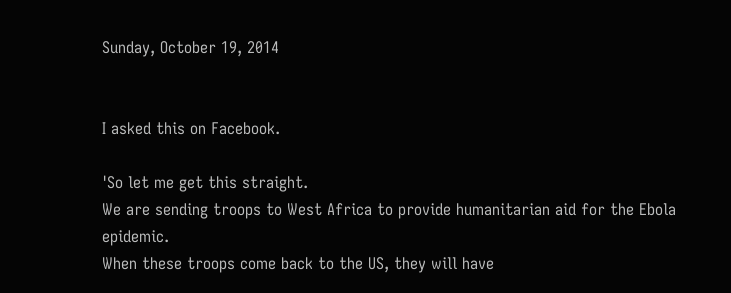Sunday, October 19, 2014


I asked this on Facebook.

'So let me get this straight.
We are sending troops to West Africa to provide humanitarian aid for the Ebola epidemic.
When these troops come back to the US, they will have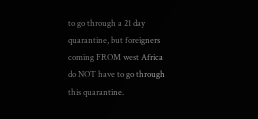to go through a 21 day quarantine, but foreigners coming FROM west Africa do NOT have to go through this quarantine.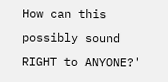How can this possibly sound RIGHT to ANYONE?'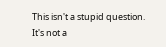This isn't a stupid question. It's not a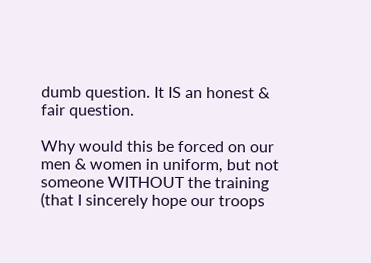dumb question. It IS an honest & fair question.

Why would this be forced on our men & women in uniform, but not someone WITHOUT the training (that I sincerely hope our troops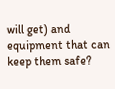will get) and equipment that can keep them safe?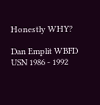Honestly WHY?

Dan Emplit WBFD
USN 1986 - 1992